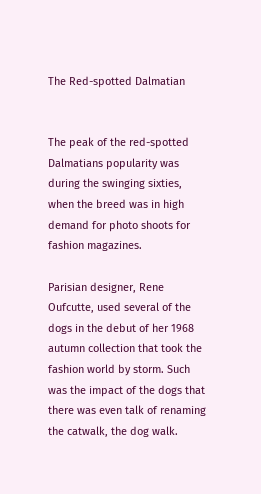The Red-spotted Dalmatian


The peak of the red-spotted Dalmatians popularity was during the swinging sixties, when the breed was in high demand for photo shoots for fashion magazines.

Parisian designer, Rene Oufcutte, used several of the dogs in the debut of her 1968 autumn collection that took the fashion world by storm. Such was the impact of the dogs that there was even talk of renaming the catwalk, the dog walk.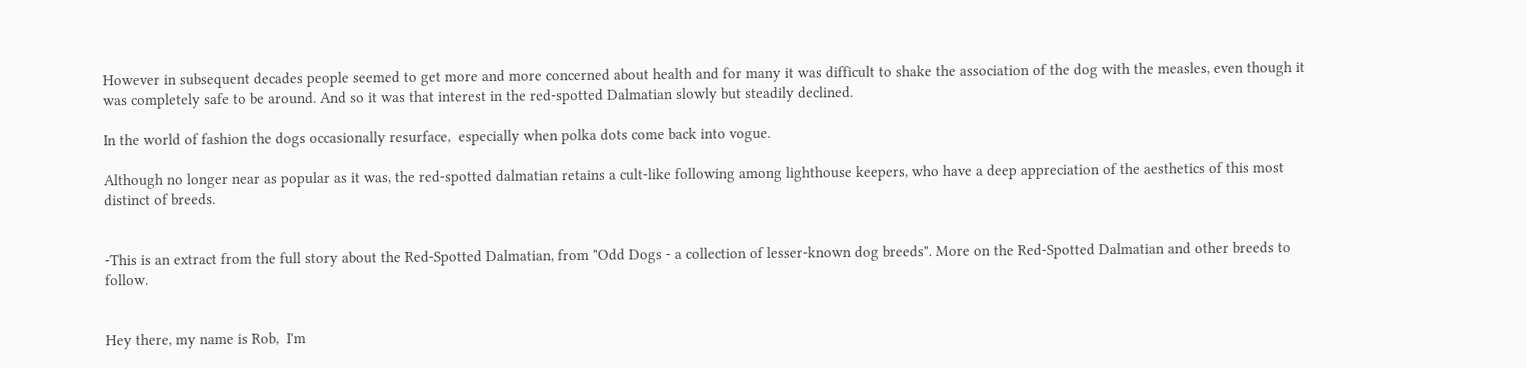However in subsequent decades people seemed to get more and more concerned about health and for many it was difficult to shake the association of the dog with the measles, even though it was completely safe to be around. And so it was that interest in the red-spotted Dalmatian slowly but steadily declined.

In the world of fashion the dogs occasionally resurface,  especially when polka dots come back into vogue.

Although no longer near as popular as it was, the red-spotted dalmatian retains a cult-like following among lighthouse keepers, who have a deep appreciation of the aesthetics of this most distinct of breeds.


-This is an extract from the full story about the Red-Spotted Dalmatian, from "Odd Dogs - a collection of lesser-known dog breeds". More on the Red-Spotted Dalmatian and other breeds to follow.


Hey there, my name is Rob,  I'm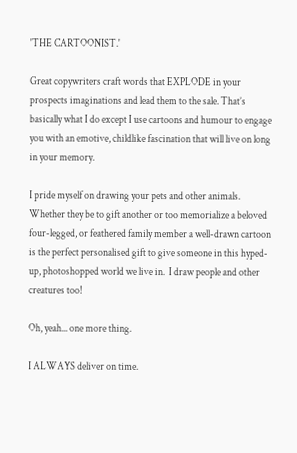'THE CARTOONIST.'

Great copywriters craft words that EXPLODE in your prospects imaginations and lead them to the sale. That’s basically what I do except I use cartoons and humour to engage you with an emotive, childlike fascination that will live on long in your memory.

I pride myself on drawing your pets and other animals. Whether they be to gift another or too memorialize a beloved four-legged, or feathered family member a well-drawn cartoon is the perfect personalised gift to give someone in this hyped-up, photoshopped world we live in.  I draw people and other creatures too!

Oh, yeah... one more thing.

I ALWAYS deliver on time.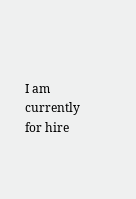I am currently for hire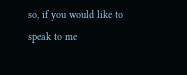so, if you would like to speak to me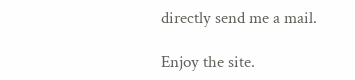directly send me a mail.

Enjoy the site.